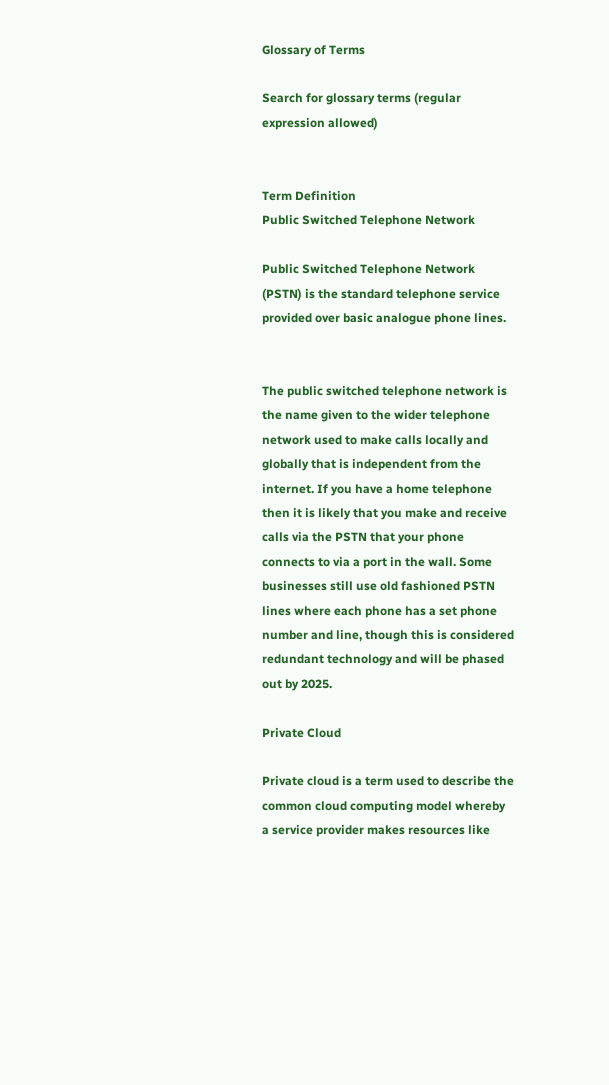Glossary of Terms

Search for glossary terms (regular expression allowed)


Term Definition
Public Switched Telephone Network

Public Switched Telephone Network (PSTN) is the standard telephone service provided over basic analogue phone lines.


The public switched telephone network is the name given to the wider telephone network used to make calls locally and globally that is independent from the internet. If you have a home telephone then it is likely that you make and receive calls via the PSTN that your phone connects to via a port in the wall. Some businesses still use old fashioned PSTN lines where each phone has a set phone number and line, though this is considered redundant technology and will be phased out by 2025.

Private Cloud

Private cloud is a term used to describe the common cloud computing model whereby a service provider makes resources like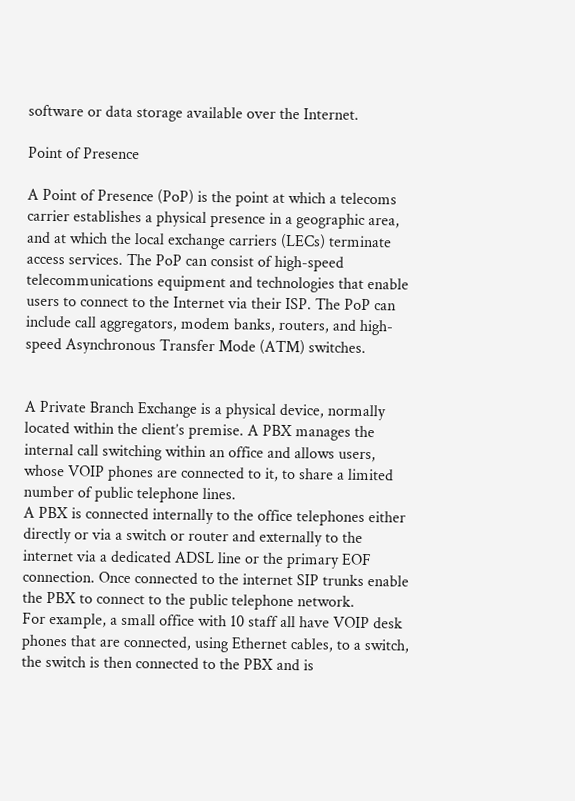software or data storage available over the Internet.

Point of Presence

A Point of Presence (PoP) is the point at which a telecoms carrier establishes a physical presence in a geographic area, and at which the local exchange carriers (LECs) terminate access services. The PoP can consist of high-speed telecommunications equipment and technologies that enable users to connect to the Internet via their ISP. The PoP can include call aggregators, modem banks, routers, and high-speed Asynchronous Transfer Mode (ATM) switches.


A Private Branch Exchange is a physical device, normally located within the client’s premise. A PBX manages the internal call switching within an office and allows users, whose VOIP phones are connected to it, to share a limited number of public telephone lines.
A PBX is connected internally to the office telephones either directly or via a switch or router and externally to the internet via a dedicated ADSL line or the primary EOF connection. Once connected to the internet SIP trunks enable the PBX to connect to the public telephone network.
For example, a small office with 10 staff all have VOIP desk phones that are connected, using Ethernet cables, to a switch, the switch is then connected to the PBX and is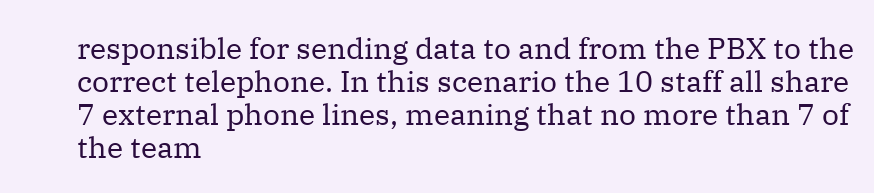responsible for sending data to and from the PBX to the correct telephone. In this scenario the 10 staff all share 7 external phone lines, meaning that no more than 7 of the team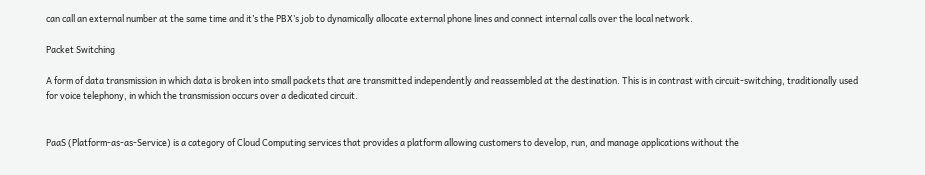can call an external number at the same time and it’s the PBX’s job to dynamically allocate external phone lines and connect internal calls over the local network.

Packet Switching

A form of data transmission in which data is broken into small packets that are transmitted independently and reassembled at the destination. This is in contrast with circuit-switching, traditionally used for voice telephony, in which the transmission occurs over a dedicated circuit.


PaaS (Platform-as-as-Service) is a category of Cloud Computing services that provides a platform allowing customers to develop, run, and manage applications without the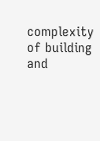complexity of building and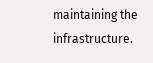maintaining the infrastructure.